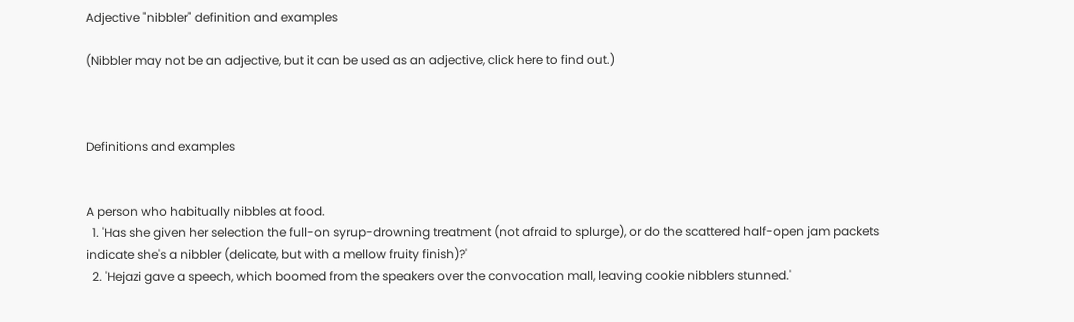Adjective "nibbler" definition and examples

(Nibbler may not be an adjective, but it can be used as an adjective, click here to find out.)



Definitions and examples


A person who habitually nibbles at food.
  1. 'Has she given her selection the full-on syrup-drowning treatment (not afraid to splurge), or do the scattered half-open jam packets indicate she's a nibbler (delicate, but with a mellow fruity finish)?'
  2. 'Hejazi gave a speech, which boomed from the speakers over the convocation mall, leaving cookie nibblers stunned.'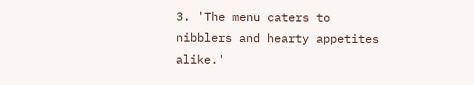3. 'The menu caters to nibblers and hearty appetites alike.'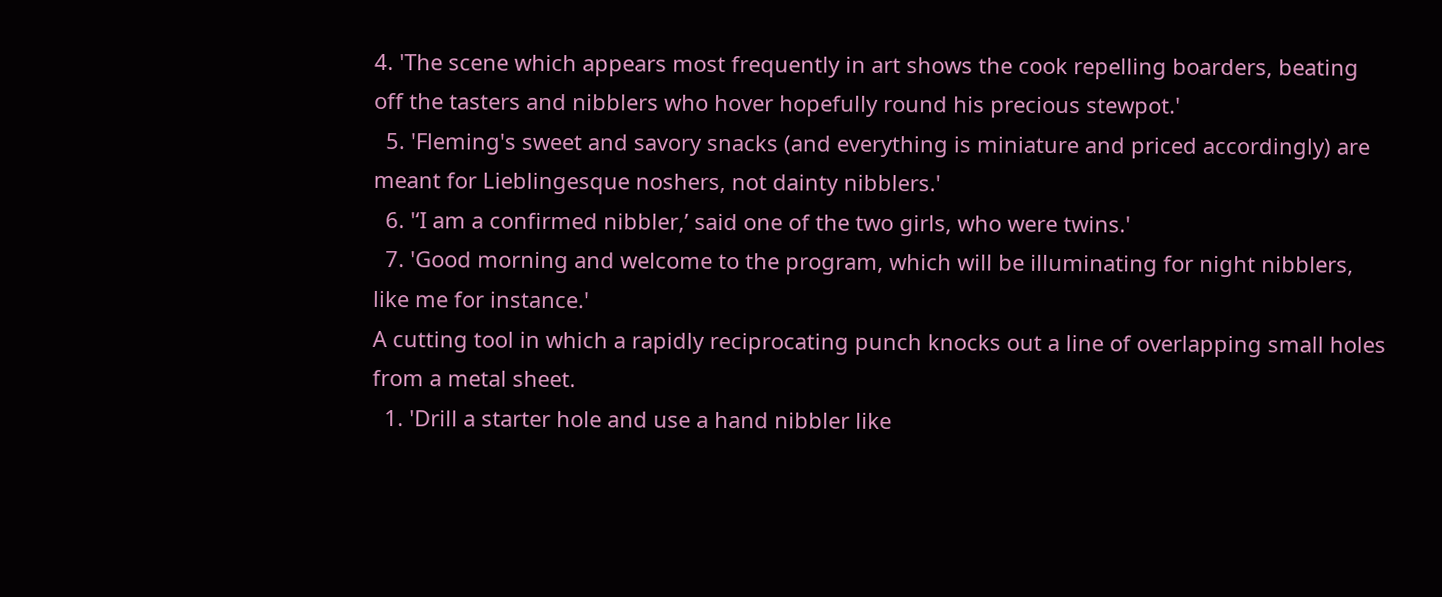4. 'The scene which appears most frequently in art shows the cook repelling boarders, beating off the tasters and nibblers who hover hopefully round his precious stewpot.'
  5. 'Fleming's sweet and savory snacks (and everything is miniature and priced accordingly) are meant for Lieblingesque noshers, not dainty nibblers.'
  6. '‘I am a confirmed nibbler,’ said one of the two girls, who were twins.'
  7. 'Good morning and welcome to the program, which will be illuminating for night nibblers, like me for instance.'
A cutting tool in which a rapidly reciprocating punch knocks out a line of overlapping small holes from a metal sheet.
  1. 'Drill a starter hole and use a hand nibbler like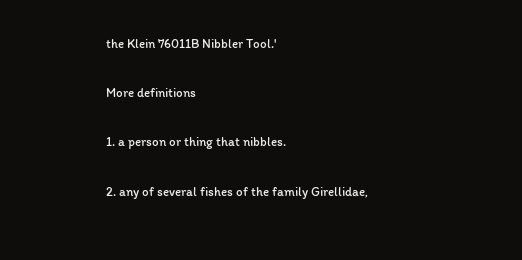the Klein 76011B Nibbler Tool.'

More definitions

1. a person or thing that nibbles.

2. any of several fishes of the family Girellidae,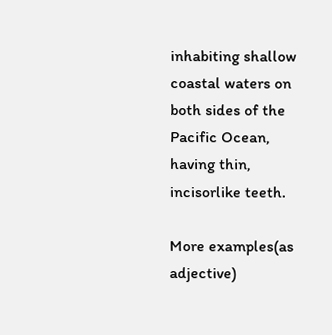inhabiting shallow coastal waters on both sides of the Pacific Ocean, having thin, incisorlike teeth.

More examples(as adjective)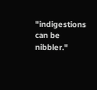"indigestions can be nibbler."